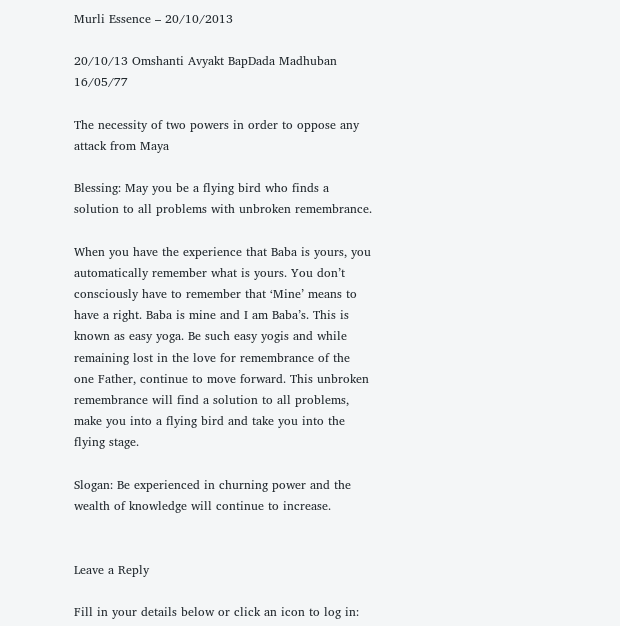Murli Essence – 20/10/2013

20/10/13 Omshanti Avyakt BapDada Madhuban 16/05/77

The necessity of two powers in order to oppose any attack from Maya

Blessing: May you be a flying bird who finds a solution to all problems with unbroken remembrance.

When you have the experience that Baba is yours, you automatically remember what is yours. You don’t consciously have to remember that ‘Mine’ means to have a right. Baba is mine and I am Baba’s. This is known as easy yoga. Be such easy yogis and while remaining lost in the love for remembrance of the one Father, continue to move forward. This unbroken remembrance will find a solution to all problems, make you into a flying bird and take you into the flying stage.

Slogan: Be experienced in churning power and the wealth of knowledge will continue to increase.


Leave a Reply

Fill in your details below or click an icon to log in: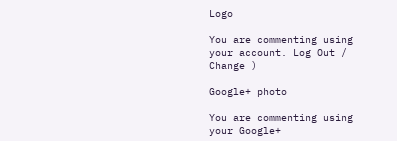Logo

You are commenting using your account. Log Out /  Change )

Google+ photo

You are commenting using your Google+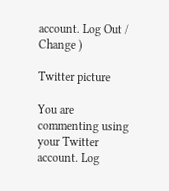account. Log Out /  Change )

Twitter picture

You are commenting using your Twitter account. Log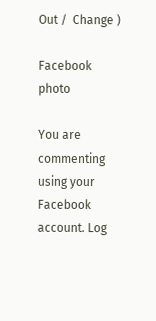Out /  Change )

Facebook photo

You are commenting using your Facebook account. Log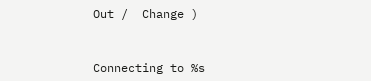Out /  Change )


Connecting to %s